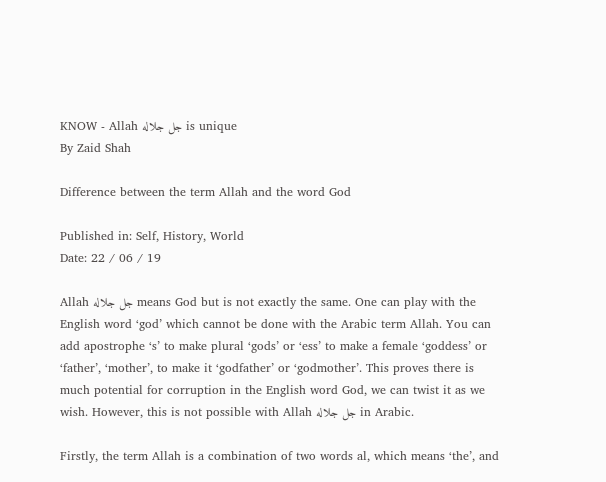KNOW - Allah جل جلاله is unique
By Zaid Shah

Difference between the term Allah and the word God

Published in: Self, History, World
Date: 22 / 06 / 19

Allah جل جلاله means God but is not exactly the same. One can play with the English word ‘god’ which cannot be done with the Arabic term Allah. You can add apostrophe ‘s’ to make plural ‘gods’ or ‘ess’ to make a female ‘goddess’ or ‘father’, ‘mother’, to make it ‘godfather’ or ‘godmother’. This proves there is much potential for corruption in the English word God, we can twist it as we wish. However, this is not possible with Allah جل جلاله in Arabic.

Firstly, the term Allah is a combination of two words al, which means ‘the’, and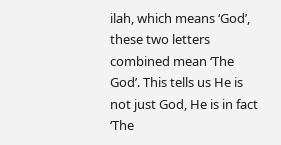ilah, which means ‘God’, these two letters combined mean ‘The God’. This tells us He is not just God, He is in fact ‘The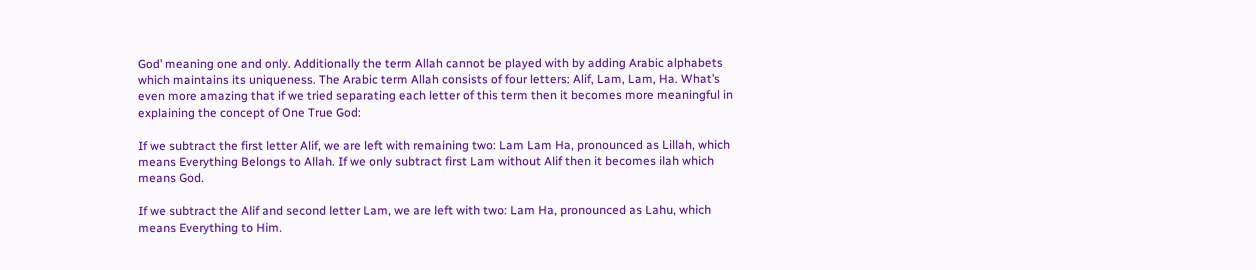God’ meaning one and only. Additionally the term Allah cannot be played with by adding Arabic alphabets which maintains its uniqueness. The Arabic term Allah consists of four letters: Alif, Lam, Lam, Ha. What’s even more amazing that if we tried separating each letter of this term then it becomes more meaningful in explaining the concept of One True God:

If we subtract the first letter Alif, we are left with remaining two: Lam Lam Ha, pronounced as Lillah, which means Everything Belongs to Allah. If we only subtract first Lam without Alif then it becomes ilah which means God.

If we subtract the Alif and second letter Lam, we are left with two: Lam Ha, pronounced as Lahu, which means Everything to Him.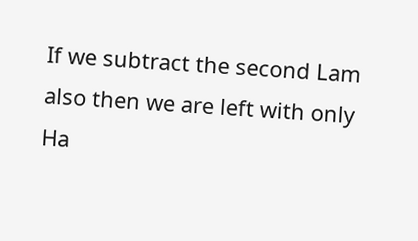If we subtract the second Lam also then we are left with only Ha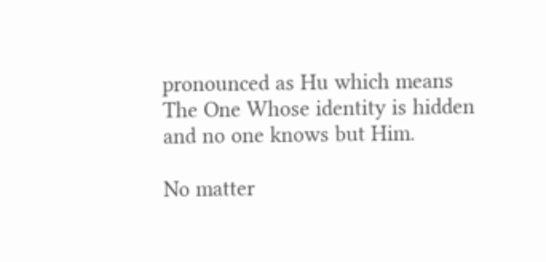pronounced as Hu which means The One Whose identity is hidden and no one knows but Him.

No matter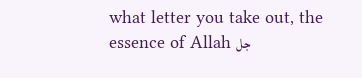what letter you take out, the essence of Allah جل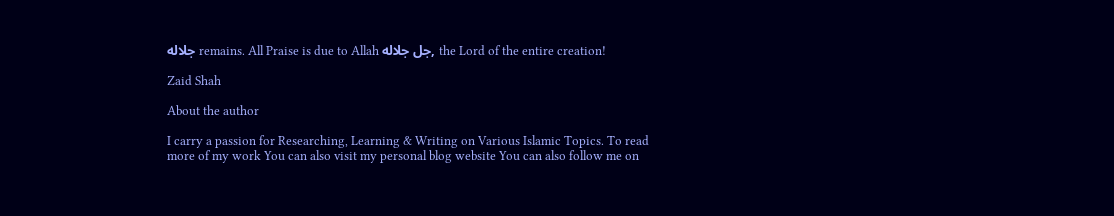جلاله remains. All Praise is due to Allah جل جلاله, the Lord of the entire creation!

Zaid Shah

About the author

I carry a passion for Researching, Learning & Writing on Various Islamic Topics. To read more of my work You can also visit my personal blog website You can also follow me on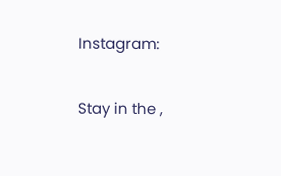Instagram:

Stay in the ,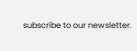subscribe to our newsletter.